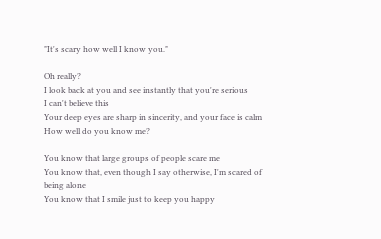"It's scary how well I know you."

Oh really?
I look back at you and see instantly that you're serious
I can't believe this
Your deep eyes are sharp in sincerity, and your face is calm
How well do you know me?

You know that large groups of people scare me
You know that, even though I say otherwise, I'm scared of being alone
You know that I smile just to keep you happy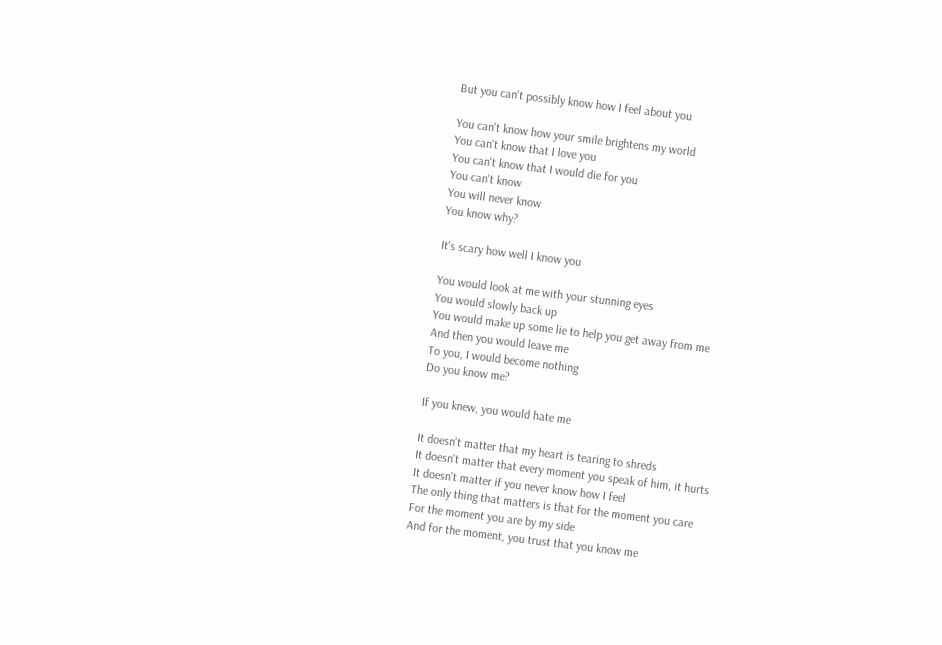But you can't possibly know how I feel about you

You can't know how your smile brightens my world
You can't know that I love you
You can't know that I would die for you
You can't know
You will never know
You know why?

It's scary how well I know you

You would look at me with your stunning eyes
You would slowly back up
You would make up some lie to help you get away from me
And then you would leave me
To you, I would become nothing
Do you know me?

If you knew, you would hate me

It doesn't matter that my heart is tearing to shreds
It doesn't matter that every moment you speak of him, it hurts
It doesn't matter if you never know how I feel
The only thing that matters is that for the moment you care
For the moment you are by my side
And for the moment, you trust that you know me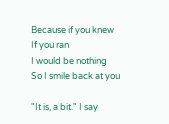Because if you knew
If you ran
I would be nothing
So I smile back at you

"It is, a bit." I say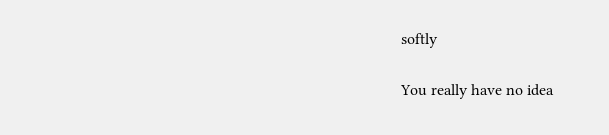softly

You really have no idea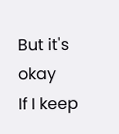But it's okay
If I keep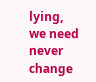lying, we need never change